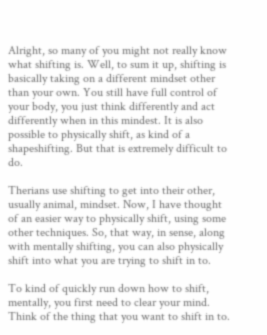Alright, so many of you might not really know what shifting is. Well, to sum it up, shifting is basically taking on a different mindset other than your own. You still have full control of your body, you just think differently and act differently when in this mindest. It is also possible to physically shift, as kind of a shapeshifting. But that is extremely difficult to do.

Therians use shifting to get into their other, usually animal, mindset. Now, I have thought of an easier way to physically shift, using some other techniques. So, that way, in sense, along with mentally shifting, you can also physically shift into what you are trying to shift in to.

To kind of quickly run down how to shift, mentally, you first need to clear your mind. Think of the thing that you want to shift in to.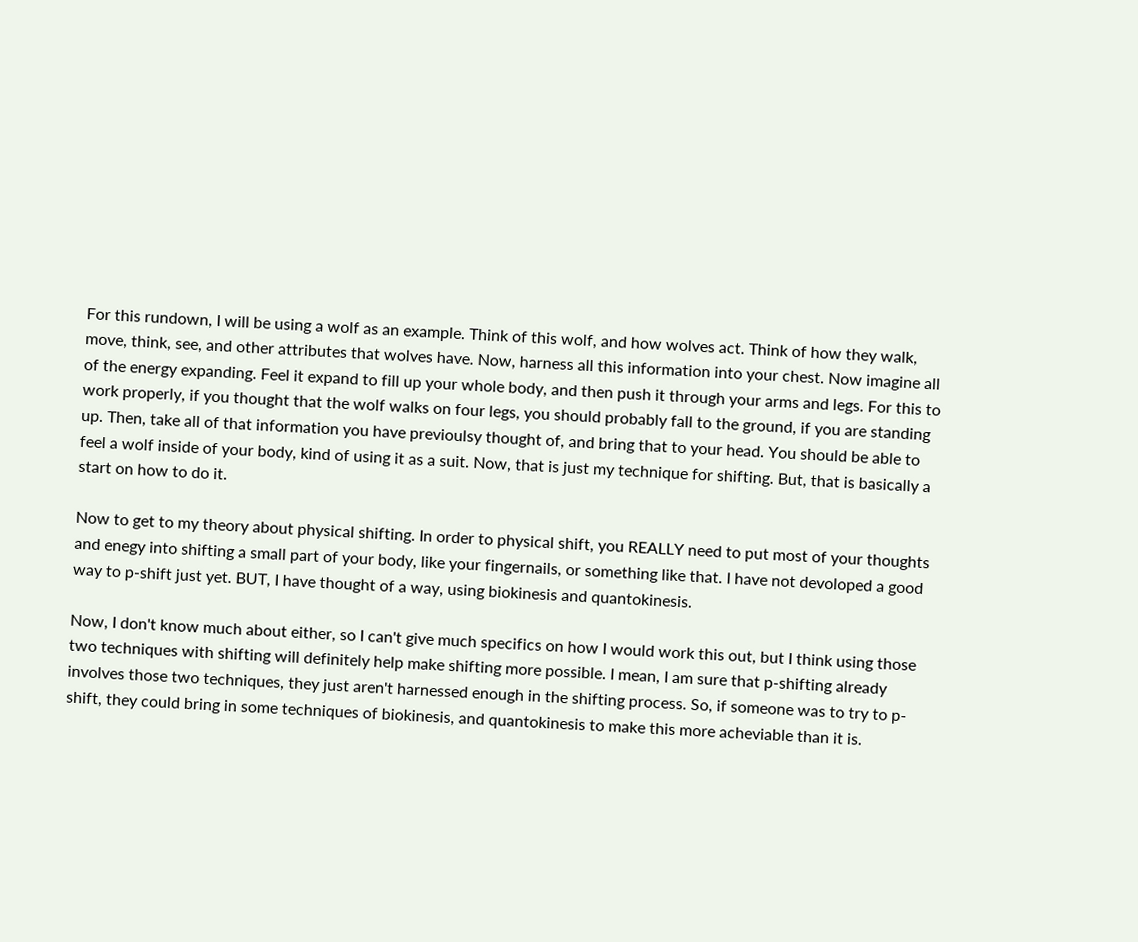For this rundown, I will be using a wolf as an example. Think of this wolf, and how wolves act. Think of how they walk, move, think, see, and other attributes that wolves have. Now, harness all this information into your chest. Now imagine all of the energy expanding. Feel it expand to fill up your whole body, and then push it through your arms and legs. For this to  work properly, if you thought that the wolf walks on four legs, you should probably fall to the ground, if you are standing up. Then, take all of that information you have previoulsy thought of, and bring that to your head. You should be able to feel a wolf inside of your body, kind of using it as a suit. Now, that is just my technique for shifting. But, that is basically a start on how to do it.

Now to get to my theory about physical shifting. In order to physical shift, you REALLY need to put most of your thoughts and enegy into shifting a small part of your body, like your fingernails, or something like that. I have not devoloped a good way to p-shift just yet. BUT, I have thought of a way, using biokinesis and quantokinesis.

Now, I don't know much about either, so I can't give much specifics on how I would work this out, but I think using those two techniques with shifting will definitely help make shifting more possible. I mean, I am sure that p-shifting already involves those two techniques, they just aren't harnessed enough in the shifting process. So, if someone was to try to p-shift, they could bring in some techniques of biokinesis, and quantokinesis to make this more acheviable than it is.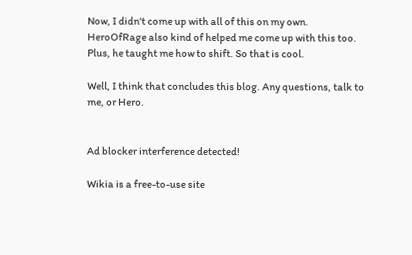Now, I didn't come up with all of this on my own. HeroOfRage also kind of helped me come up with this too. Plus, he taught me how to shift. So that is cool.

Well, I think that concludes this blog. Any questions, talk to me, or Hero.


Ad blocker interference detected!

Wikia is a free-to-use site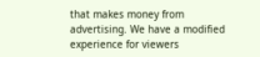that makes money from advertising. We have a modified experience for viewers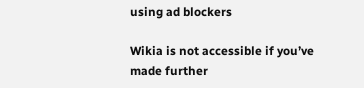using ad blockers

Wikia is not accessible if you’ve made further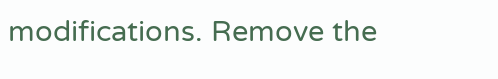modifications. Remove the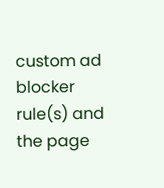custom ad blocker rule(s) and the page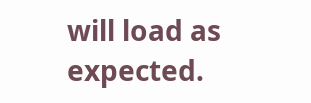will load as expected.